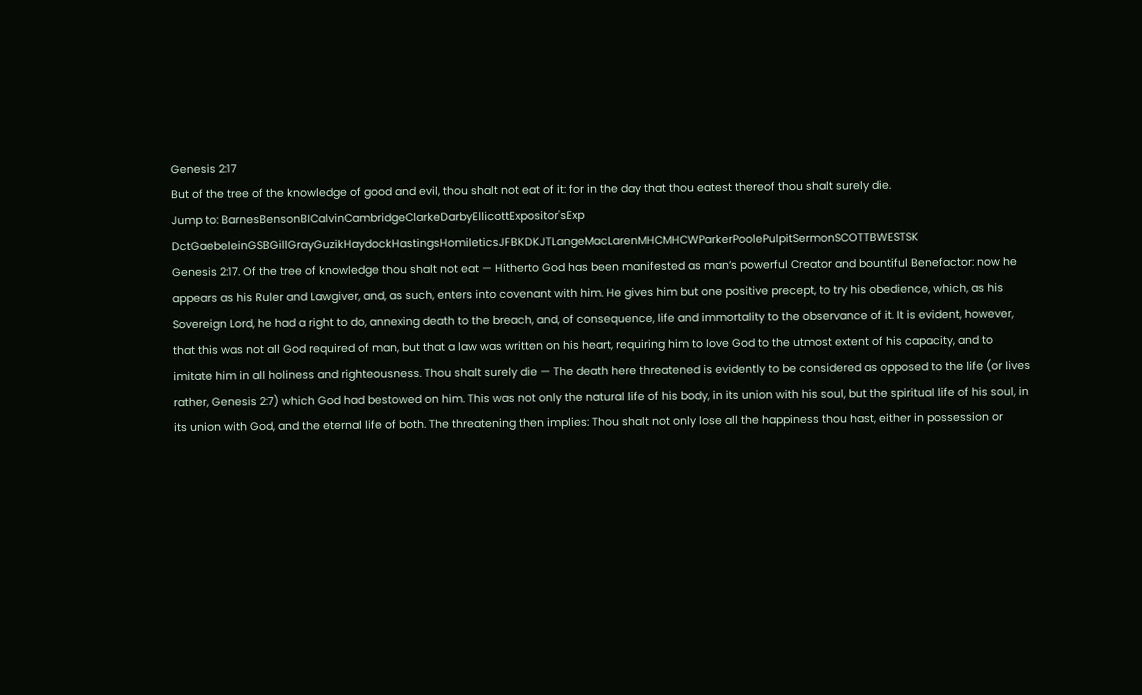Genesis 2:17
But of the tree of the knowledge of good and evil, thou shalt not eat of it: for in the day that thou eatest thereof thou shalt surely die.
Jump to: BarnesBensonBICalvinCambridgeClarkeDarbyEllicottExpositor'sExp DctGaebeleinGSBGillGrayGuzikHaydockHastingsHomileticsJFBKDKJTLangeMacLarenMHCMHCWParkerPoolePulpitSermonSCOTTBWESTSK
Genesis 2:17. Of the tree of knowledge thou shalt not eat — Hitherto God has been manifested as man’s powerful Creator and bountiful Benefactor: now he appears as his Ruler and Lawgiver, and, as such, enters into covenant with him. He gives him but one positive precept, to try his obedience, which, as his Sovereign Lord, he had a right to do, annexing death to the breach, and, of consequence, life and immortality to the observance of it. It is evident, however, that this was not all God required of man, but that a law was written on his heart, requiring him to love God to the utmost extent of his capacity, and to imitate him in all holiness and righteousness. Thou shalt surely die — The death here threatened is evidently to be considered as opposed to the life (or lives rather, Genesis 2:7) which God had bestowed on him. This was not only the natural life of his body, in its union with his soul, but the spiritual life of his soul, in its union with God, and the eternal life of both. The threatening then implies: Thou shalt not only lose all the happiness thou hast, either in possession or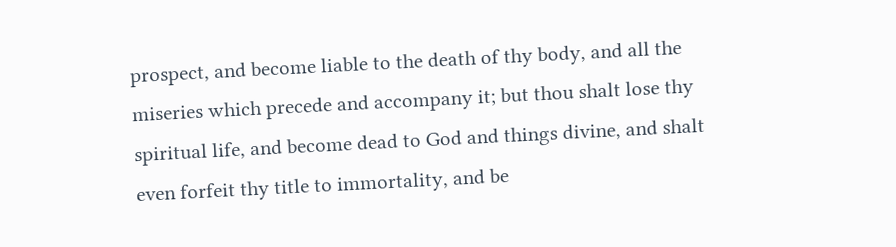prospect, and become liable to the death of thy body, and all the miseries which precede and accompany it; but thou shalt lose thy spiritual life, and become dead to God and things divine, and shalt even forfeit thy title to immortality, and be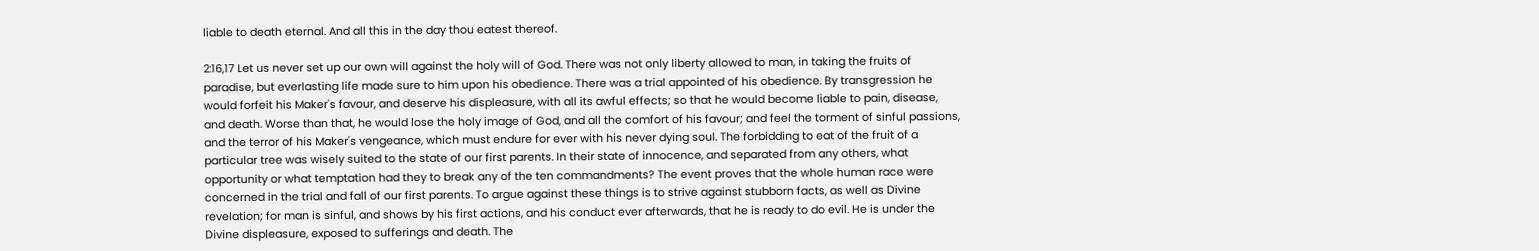liable to death eternal. And all this in the day thou eatest thereof.

2:16,17 Let us never set up our own will against the holy will of God. There was not only liberty allowed to man, in taking the fruits of paradise, but everlasting life made sure to him upon his obedience. There was a trial appointed of his obedience. By transgression he would forfeit his Maker's favour, and deserve his displeasure, with all its awful effects; so that he would become liable to pain, disease, and death. Worse than that, he would lose the holy image of God, and all the comfort of his favour; and feel the torment of sinful passions, and the terror of his Maker's vengeance, which must endure for ever with his never dying soul. The forbidding to eat of the fruit of a particular tree was wisely suited to the state of our first parents. In their state of innocence, and separated from any others, what opportunity or what temptation had they to break any of the ten commandments? The event proves that the whole human race were concerned in the trial and fall of our first parents. To argue against these things is to strive against stubborn facts, as well as Divine revelation; for man is sinful, and shows by his first actions, and his conduct ever afterwards, that he is ready to do evil. He is under the Divine displeasure, exposed to sufferings and death. The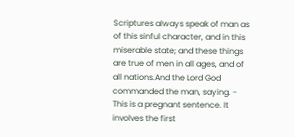Scriptures always speak of man as of this sinful character, and in this miserable state; and these things are true of men in all ages, and of all nations.And the Lord God commanded the man, saying. - This is a pregnant sentence. It involves the first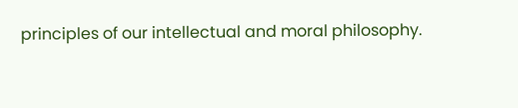principles of our intellectual and moral philosophy.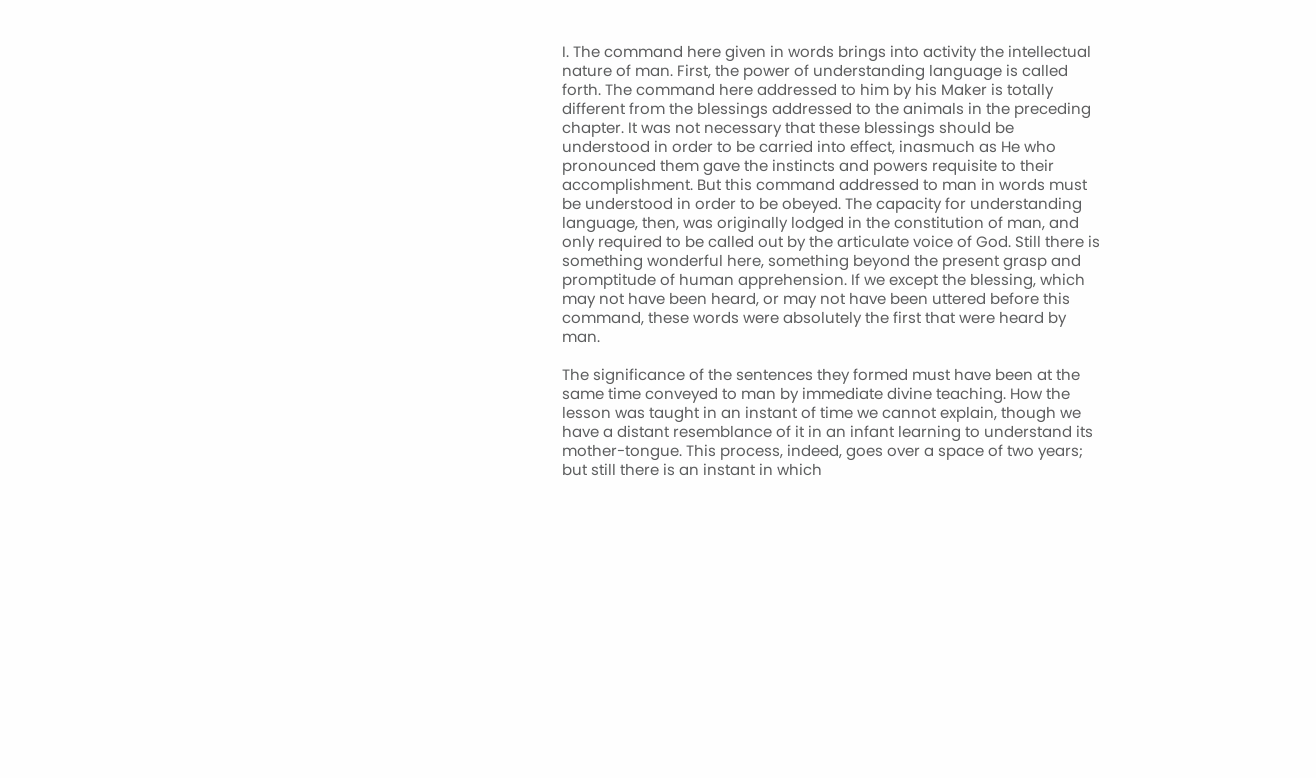I. The command here given in words brings into activity the intellectual nature of man. First, the power of understanding language is called forth. The command here addressed to him by his Maker is totally different from the blessings addressed to the animals in the preceding chapter. It was not necessary that these blessings should be understood in order to be carried into effect, inasmuch as He who pronounced them gave the instincts and powers requisite to their accomplishment. But this command addressed to man in words must be understood in order to be obeyed. The capacity for understanding language, then, was originally lodged in the constitution of man, and only required to be called out by the articulate voice of God. Still there is something wonderful here, something beyond the present grasp and promptitude of human apprehension. If we except the blessing, which may not have been heard, or may not have been uttered before this command, these words were absolutely the first that were heard by man.

The significance of the sentences they formed must have been at the same time conveyed to man by immediate divine teaching. How the lesson was taught in an instant of time we cannot explain, though we have a distant resemblance of it in an infant learning to understand its mother-tongue. This process, indeed, goes over a space of two years; but still there is an instant in which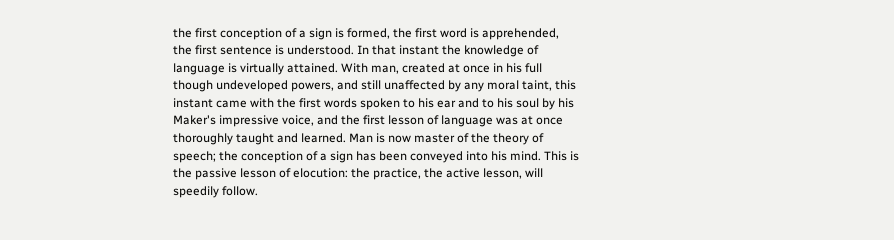the first conception of a sign is formed, the first word is apprehended, the first sentence is understood. In that instant the knowledge of language is virtually attained. With man, created at once in his full though undeveloped powers, and still unaffected by any moral taint, this instant came with the first words spoken to his ear and to his soul by his Maker's impressive voice, and the first lesson of language was at once thoroughly taught and learned. Man is now master of the theory of speech; the conception of a sign has been conveyed into his mind. This is the passive lesson of elocution: the practice, the active lesson, will speedily follow.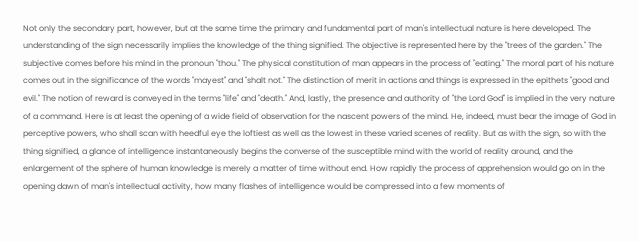Not only the secondary part, however, but at the same time the primary and fundamental part of man's intellectual nature is here developed. The understanding of the sign necessarily implies the knowledge of the thing signified. The objective is represented here by the "trees of the garden." The subjective comes before his mind in the pronoun "thou." The physical constitution of man appears in the process of "eating." The moral part of his nature comes out in the significance of the words "mayest" and "shalt not." The distinction of merit in actions and things is expressed in the epithets "good and evil." The notion of reward is conveyed in the terms "life" and "death." And, lastly, the presence and authority of "the Lord God" is implied in the very nature of a command. Here is at least the opening of a wide field of observation for the nascent powers of the mind. He, indeed, must bear the image of God in perceptive powers, who shall scan with heedful eye the loftiest as well as the lowest in these varied scenes of reality. But as with the sign, so with the thing signified, a glance of intelligence instantaneously begins the converse of the susceptible mind with the world of reality around, and the enlargement of the sphere of human knowledge is merely a matter of time without end. How rapidly the process of apprehension would go on in the opening dawn of man's intellectual activity, how many flashes of intelligence would be compressed into a few moments of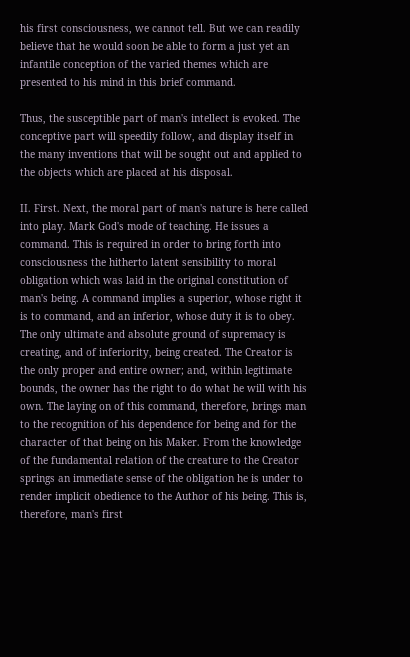his first consciousness, we cannot tell. But we can readily believe that he would soon be able to form a just yet an infantile conception of the varied themes which are presented to his mind in this brief command.

Thus, the susceptible part of man's intellect is evoked. The conceptive part will speedily follow, and display itself in the many inventions that will be sought out and applied to the objects which are placed at his disposal.

II. First. Next, the moral part of man's nature is here called into play. Mark God's mode of teaching. He issues a command. This is required in order to bring forth into consciousness the hitherto latent sensibility to moral obligation which was laid in the original constitution of man's being. A command implies a superior, whose right it is to command, and an inferior, whose duty it is to obey. The only ultimate and absolute ground of supremacy is creating, and of inferiority, being created. The Creator is the only proper and entire owner; and, within legitimate bounds, the owner has the right to do what he will with his own. The laying on of this command, therefore, brings man to the recognition of his dependence for being and for the character of that being on his Maker. From the knowledge of the fundamental relation of the creature to the Creator springs an immediate sense of the obligation he is under to render implicit obedience to the Author of his being. This is, therefore, man's first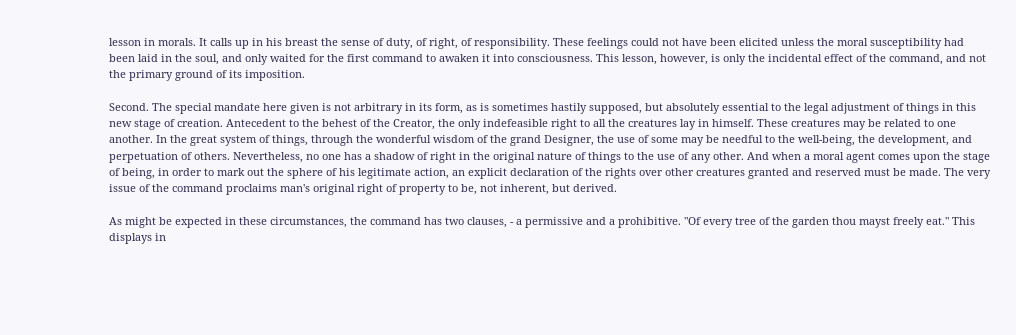lesson in morals. It calls up in his breast the sense of duty, of right, of responsibility. These feelings could not have been elicited unless the moral susceptibility had been laid in the soul, and only waited for the first command to awaken it into consciousness. This lesson, however, is only the incidental effect of the command, and not the primary ground of its imposition.

Second. The special mandate here given is not arbitrary in its form, as is sometimes hastily supposed, but absolutely essential to the legal adjustment of things in this new stage of creation. Antecedent to the behest of the Creator, the only indefeasible right to all the creatures lay in himself. These creatures may be related to one another. In the great system of things, through the wonderful wisdom of the grand Designer, the use of some may be needful to the well-being, the development, and perpetuation of others. Nevertheless, no one has a shadow of right in the original nature of things to the use of any other. And when a moral agent comes upon the stage of being, in order to mark out the sphere of his legitimate action, an explicit declaration of the rights over other creatures granted and reserved must be made. The very issue of the command proclaims man's original right of property to be, not inherent, but derived.

As might be expected in these circumstances, the command has two clauses, - a permissive and a prohibitive. "Of every tree of the garden thou mayst freely eat." This displays in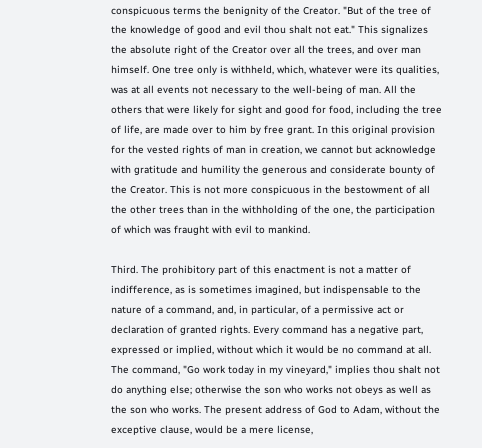conspicuous terms the benignity of the Creator. "But of the tree of the knowledge of good and evil thou shalt not eat." This signalizes the absolute right of the Creator over all the trees, and over man himself. One tree only is withheld, which, whatever were its qualities, was at all events not necessary to the well-being of man. All the others that were likely for sight and good for food, including the tree of life, are made over to him by free grant. In this original provision for the vested rights of man in creation, we cannot but acknowledge with gratitude and humility the generous and considerate bounty of the Creator. This is not more conspicuous in the bestowment of all the other trees than in the withholding of the one, the participation of which was fraught with evil to mankind.

Third. The prohibitory part of this enactment is not a matter of indifference, as is sometimes imagined, but indispensable to the nature of a command, and, in particular, of a permissive act or declaration of granted rights. Every command has a negative part, expressed or implied, without which it would be no command at all. The command, "Go work today in my vineyard," implies thou shalt not do anything else; otherwise the son who works not obeys as well as the son who works. The present address of God to Adam, without the exceptive clause, would be a mere license,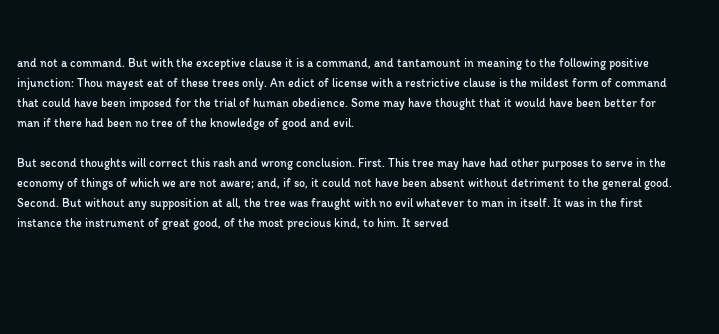and not a command. But with the exceptive clause it is a command, and tantamount in meaning to the following positive injunction: Thou mayest eat of these trees only. An edict of license with a restrictive clause is the mildest form of command that could have been imposed for the trial of human obedience. Some may have thought that it would have been better for man if there had been no tree of the knowledge of good and evil.

But second thoughts will correct this rash and wrong conclusion. First. This tree may have had other purposes to serve in the economy of things of which we are not aware; and, if so, it could not have been absent without detriment to the general good. Second. But without any supposition at all, the tree was fraught with no evil whatever to man in itself. It was in the first instance the instrument of great good, of the most precious kind, to him. It served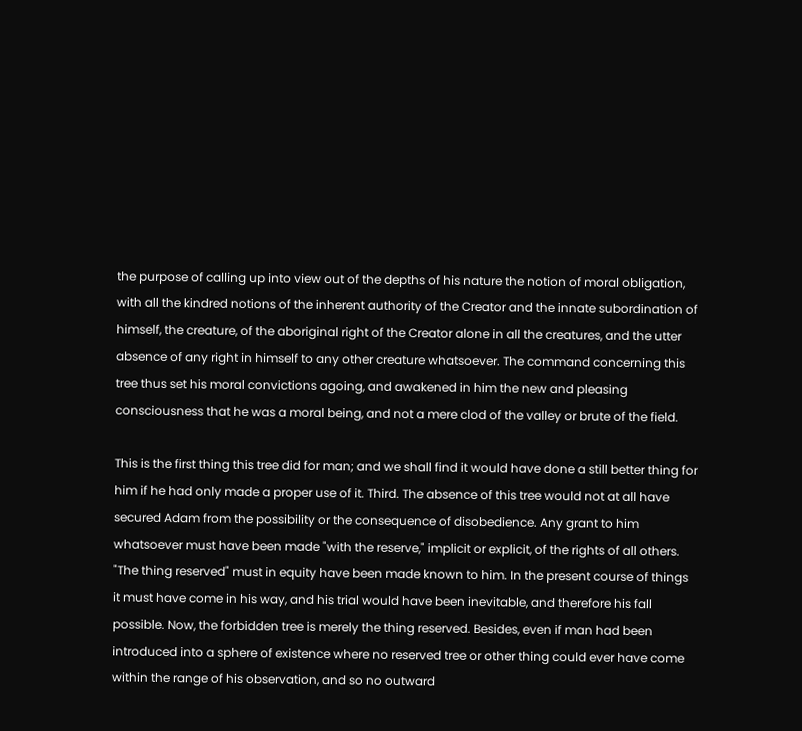the purpose of calling up into view out of the depths of his nature the notion of moral obligation, with all the kindred notions of the inherent authority of the Creator and the innate subordination of himself, the creature, of the aboriginal right of the Creator alone in all the creatures, and the utter absence of any right in himself to any other creature whatsoever. The command concerning this tree thus set his moral convictions agoing, and awakened in him the new and pleasing consciousness that he was a moral being, and not a mere clod of the valley or brute of the field.

This is the first thing this tree did for man; and we shall find it would have done a still better thing for him if he had only made a proper use of it. Third. The absence of this tree would not at all have secured Adam from the possibility or the consequence of disobedience. Any grant to him whatsoever must have been made "with the reserve," implicit or explicit, of the rights of all others. "The thing reserved" must in equity have been made known to him. In the present course of things it must have come in his way, and his trial would have been inevitable, and therefore his fall possible. Now, the forbidden tree is merely the thing reserved. Besides, even if man had been introduced into a sphere of existence where no reserved tree or other thing could ever have come within the range of his observation, and so no outward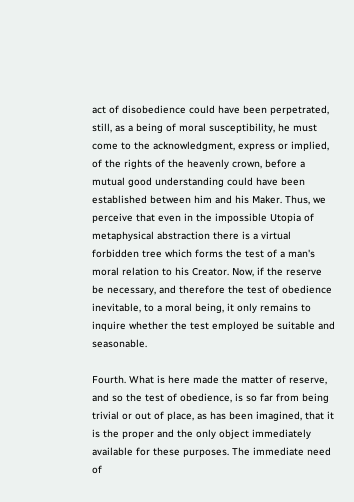act of disobedience could have been perpetrated, still, as a being of moral susceptibility, he must come to the acknowledgment, express or implied, of the rights of the heavenly crown, before a mutual good understanding could have been established between him and his Maker. Thus, we perceive that even in the impossible Utopia of metaphysical abstraction there is a virtual forbidden tree which forms the test of a man's moral relation to his Creator. Now, if the reserve be necessary, and therefore the test of obedience inevitable, to a moral being, it only remains to inquire whether the test employed be suitable and seasonable.

Fourth. What is here made the matter of reserve, and so the test of obedience, is so far from being trivial or out of place, as has been imagined, that it is the proper and the only object immediately available for these purposes. The immediate need of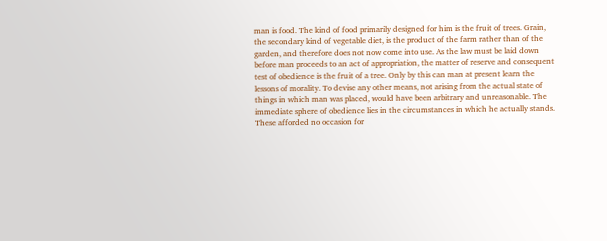man is food. The kind of food primarily designed for him is the fruit of trees. Grain, the secondary kind of vegetable diet, is the product of the farm rather than of the garden, and therefore does not now come into use. As the law must be laid down before man proceeds to an act of appropriation, the matter of reserve and consequent test of obedience is the fruit of a tree. Only by this can man at present learn the lessons of morality. To devise any other means, not arising from the actual state of things in which man was placed, would have been arbitrary and unreasonable. The immediate sphere of obedience lies in the circumstances in which he actually stands. These afforded no occasion for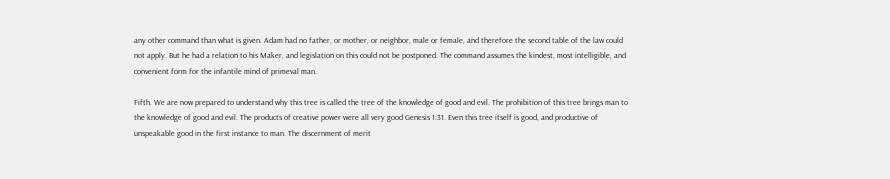any other command than what is given. Adam had no father, or mother, or neighbor, male or female, and therefore the second table of the law could not apply. But he had a relation to his Maker, and legislation on this could not be postponed. The command assumes the kindest, most intelligible, and convenient form for the infantile mind of primeval man.

Fifth. We are now prepared to understand why this tree is called the tree of the knowledge of good and evil. The prohibition of this tree brings man to the knowledge of good and evil. The products of creative power were all very good Genesis 1:31. Even this tree itself is good, and productive of unspeakable good in the first instance to man. The discernment of merit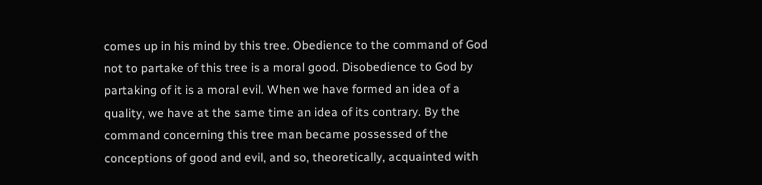comes up in his mind by this tree. Obedience to the command of God not to partake of this tree is a moral good. Disobedience to God by partaking of it is a moral evil. When we have formed an idea of a quality, we have at the same time an idea of its contrary. By the command concerning this tree man became possessed of the conceptions of good and evil, and so, theoretically, acquainted with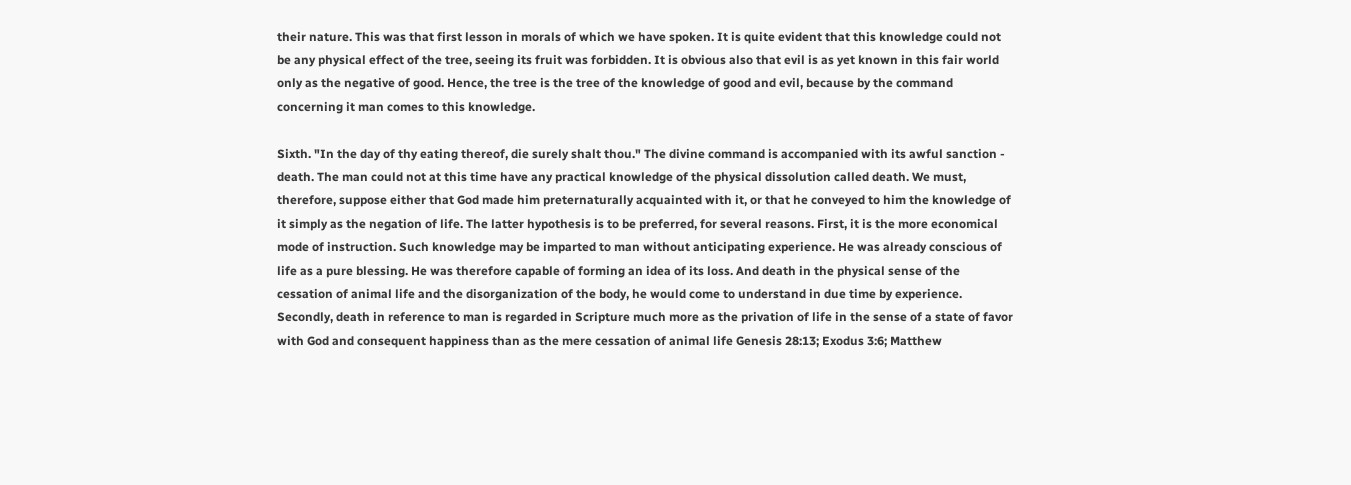their nature. This was that first lesson in morals of which we have spoken. It is quite evident that this knowledge could not be any physical effect of the tree, seeing its fruit was forbidden. It is obvious also that evil is as yet known in this fair world only as the negative of good. Hence, the tree is the tree of the knowledge of good and evil, because by the command concerning it man comes to this knowledge.

Sixth. "In the day of thy eating thereof, die surely shalt thou." The divine command is accompanied with its awful sanction - death. The man could not at this time have any practical knowledge of the physical dissolution called death. We must, therefore, suppose either that God made him preternaturally acquainted with it, or that he conveyed to him the knowledge of it simply as the negation of life. The latter hypothesis is to be preferred, for several reasons. First, it is the more economical mode of instruction. Such knowledge may be imparted to man without anticipating experience. He was already conscious of life as a pure blessing. He was therefore capable of forming an idea of its loss. And death in the physical sense of the cessation of animal life and the disorganization of the body, he would come to understand in due time by experience. Secondly, death in reference to man is regarded in Scripture much more as the privation of life in the sense of a state of favor with God and consequent happiness than as the mere cessation of animal life Genesis 28:13; Exodus 3:6; Matthew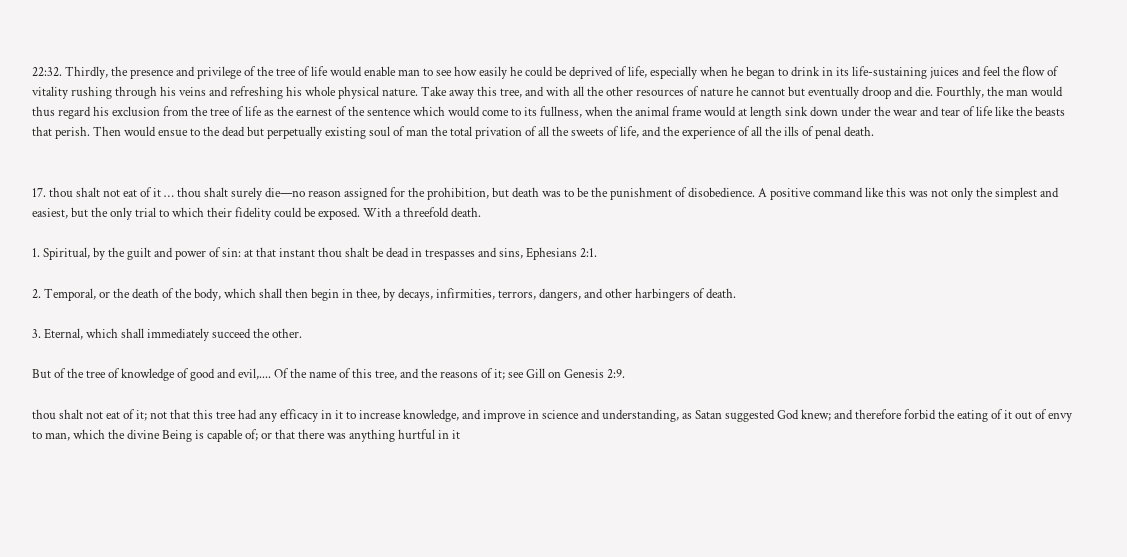22:32. Thirdly, the presence and privilege of the tree of life would enable man to see how easily he could be deprived of life, especially when he began to drink in its life-sustaining juices and feel the flow of vitality rushing through his veins and refreshing his whole physical nature. Take away this tree, and with all the other resources of nature he cannot but eventually droop and die. Fourthly, the man would thus regard his exclusion from the tree of life as the earnest of the sentence which would come to its fullness, when the animal frame would at length sink down under the wear and tear of life like the beasts that perish. Then would ensue to the dead but perpetually existing soul of man the total privation of all the sweets of life, and the experience of all the ills of penal death.


17. thou shalt not eat of it … thou shalt surely die—no reason assigned for the prohibition, but death was to be the punishment of disobedience. A positive command like this was not only the simplest and easiest, but the only trial to which their fidelity could be exposed. With a threefold death.

1. Spiritual, by the guilt and power of sin: at that instant thou shalt be dead in trespasses and sins, Ephesians 2:1.

2. Temporal, or the death of the body, which shall then begin in thee, by decays, infirmities, terrors, dangers, and other harbingers of death.

3. Eternal, which shall immediately succeed the other.

But of the tree of knowledge of good and evil,.... Of the name of this tree, and the reasons of it; see Gill on Genesis 2:9.

thou shalt not eat of it; not that this tree had any efficacy in it to increase knowledge, and improve in science and understanding, as Satan suggested God knew; and therefore forbid the eating of it out of envy to man, which the divine Being is capable of; or that there was anything hurtful in it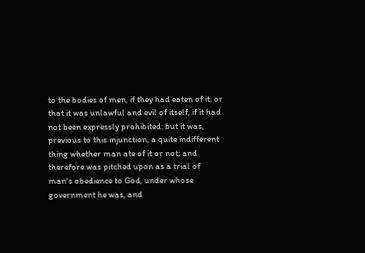to the bodies of men, if they had eaten of it; or that it was unlawful and evil of itself, if it had not been expressly prohibited: but it was, previous to this injunction, a quite indifferent thing whether man ate of it or not; and therefore was pitched upon as a trial of man's obedience to God, under whose government he was, and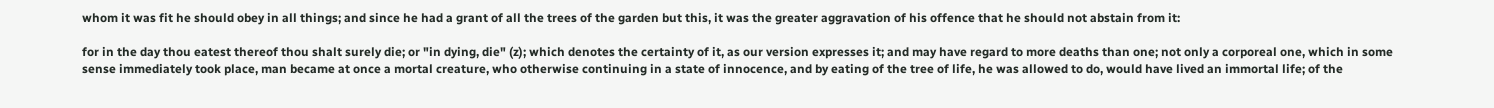whom it was fit he should obey in all things; and since he had a grant of all the trees of the garden but this, it was the greater aggravation of his offence that he should not abstain from it:

for in the day thou eatest thereof thou shalt surely die; or "in dying, die" (z); which denotes the certainty of it, as our version expresses it; and may have regard to more deaths than one; not only a corporeal one, which in some sense immediately took place, man became at once a mortal creature, who otherwise continuing in a state of innocence, and by eating of the tree of life, he was allowed to do, would have lived an immortal life; of the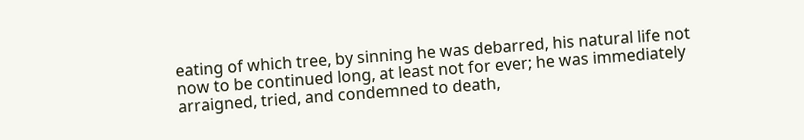eating of which tree, by sinning he was debarred, his natural life not now to be continued long, at least not for ever; he was immediately arraigned, tried, and condemned to death,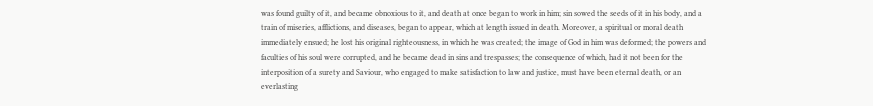was found guilty of it, and became obnoxious to it, and death at once began to work in him; sin sowed the seeds of it in his body, and a train of miseries, afflictions, and diseases, began to appear, which at length issued in death. Moreover, a spiritual or moral death immediately ensued; he lost his original righteousness, in which he was created; the image of God in him was deformed; the powers and faculties of his soul were corrupted, and he became dead in sins and trespasses; the consequence of which, had it not been for the interposition of a surety and Saviour, who engaged to make satisfaction to law and justice, must have been eternal death, or an everlasting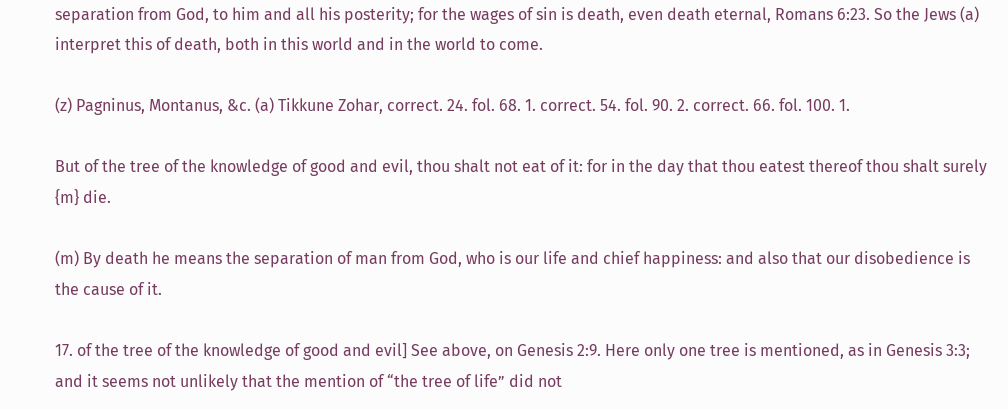separation from God, to him and all his posterity; for the wages of sin is death, even death eternal, Romans 6:23. So the Jews (a) interpret this of death, both in this world and in the world to come.

(z) Pagninus, Montanus, &c. (a) Tikkune Zohar, correct. 24. fol. 68. 1. correct. 54. fol. 90. 2. correct. 66. fol. 100. 1.

But of the tree of the knowledge of good and evil, thou shalt not eat of it: for in the day that thou eatest thereof thou shalt surely {m} die.

(m) By death he means the separation of man from God, who is our life and chief happiness: and also that our disobedience is the cause of it.

17. of the tree of the knowledge of good and evil] See above, on Genesis 2:9. Here only one tree is mentioned, as in Genesis 3:3; and it seems not unlikely that the mention of “the tree of life” did not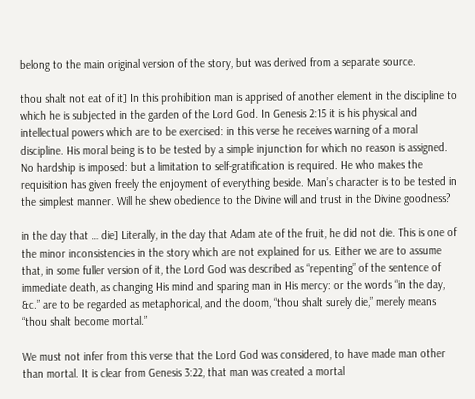belong to the main original version of the story, but was derived from a separate source.

thou shalt not eat of it] In this prohibition man is apprised of another element in the discipline to which he is subjected in the garden of the Lord God. In Genesis 2:15 it is his physical and intellectual powers which are to be exercised: in this verse he receives warning of a moral discipline. His moral being is to be tested by a simple injunction for which no reason is assigned. No hardship is imposed: but a limitation to self-gratification is required. He who makes the requisition has given freely the enjoyment of everything beside. Man’s character is to be tested in the simplest manner. Will he shew obedience to the Divine will and trust in the Divine goodness?

in the day that … die] Literally, in the day that Adam ate of the fruit, he did not die. This is one of the minor inconsistencies in the story which are not explained for us. Either we are to assume that, in some fuller version of it, the Lord God was described as “repenting” of the sentence of immediate death, as changing His mind and sparing man in His mercy: or the words “in the day, &c.” are to be regarded as metaphorical, and the doom, “thou shalt surely die,” merely means “thou shalt become mortal.”

We must not infer from this verse that the Lord God was considered, to have made man other than mortal. It is clear from Genesis 3:22, that man was created a mortal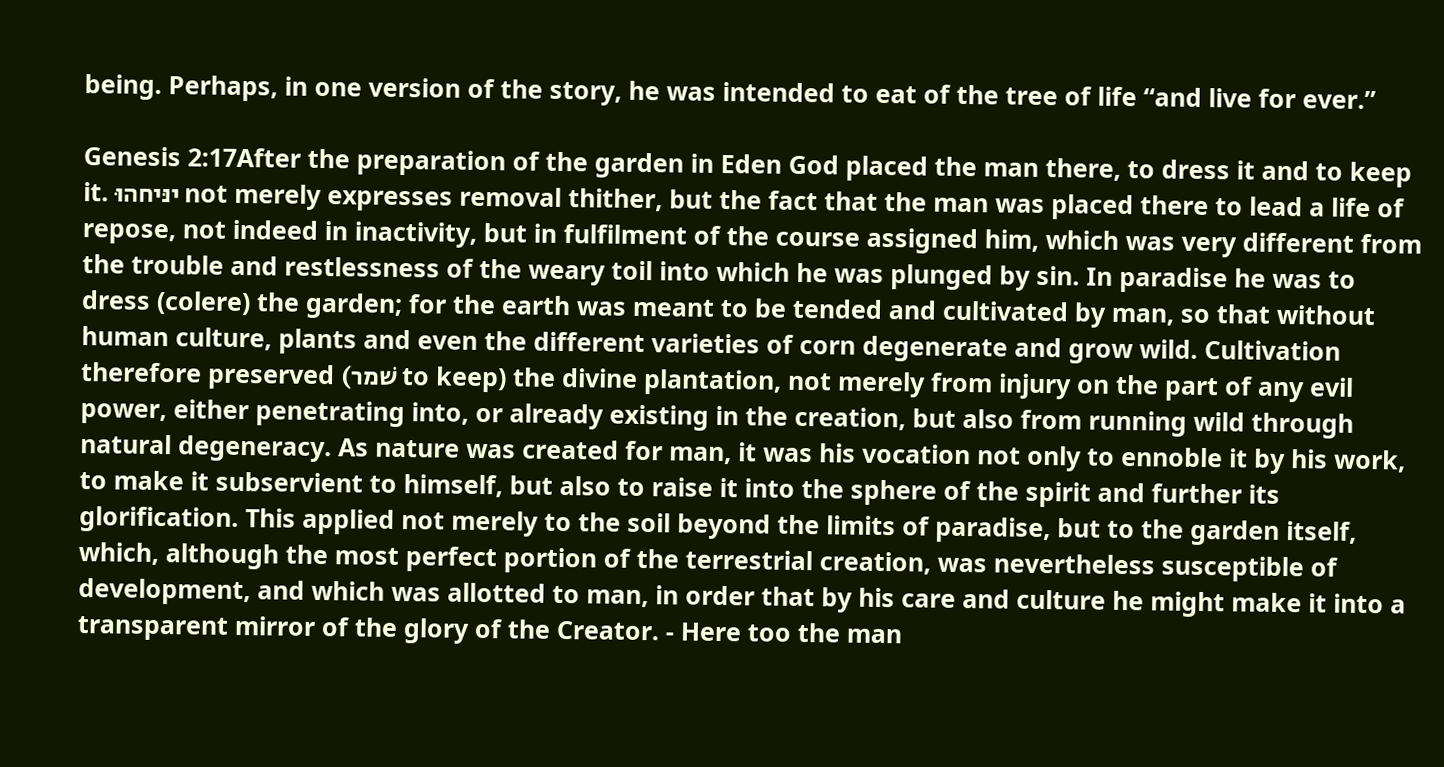being. Perhaps, in one version of the story, he was intended to eat of the tree of life “and live for ever.”

Genesis 2:17After the preparation of the garden in Eden God placed the man there, to dress it and to keep it. ינּיחהוּ not merely expresses removal thither, but the fact that the man was placed there to lead a life of repose, not indeed in inactivity, but in fulfilment of the course assigned him, which was very different from the trouble and restlessness of the weary toil into which he was plunged by sin. In paradise he was to dress (colere) the garden; for the earth was meant to be tended and cultivated by man, so that without human culture, plants and even the different varieties of corn degenerate and grow wild. Cultivation therefore preserved (שׁמר to keep) the divine plantation, not merely from injury on the part of any evil power, either penetrating into, or already existing in the creation, but also from running wild through natural degeneracy. As nature was created for man, it was his vocation not only to ennoble it by his work, to make it subservient to himself, but also to raise it into the sphere of the spirit and further its glorification. This applied not merely to the soil beyond the limits of paradise, but to the garden itself, which, although the most perfect portion of the terrestrial creation, was nevertheless susceptible of development, and which was allotted to man, in order that by his care and culture he might make it into a transparent mirror of the glory of the Creator. - Here too the man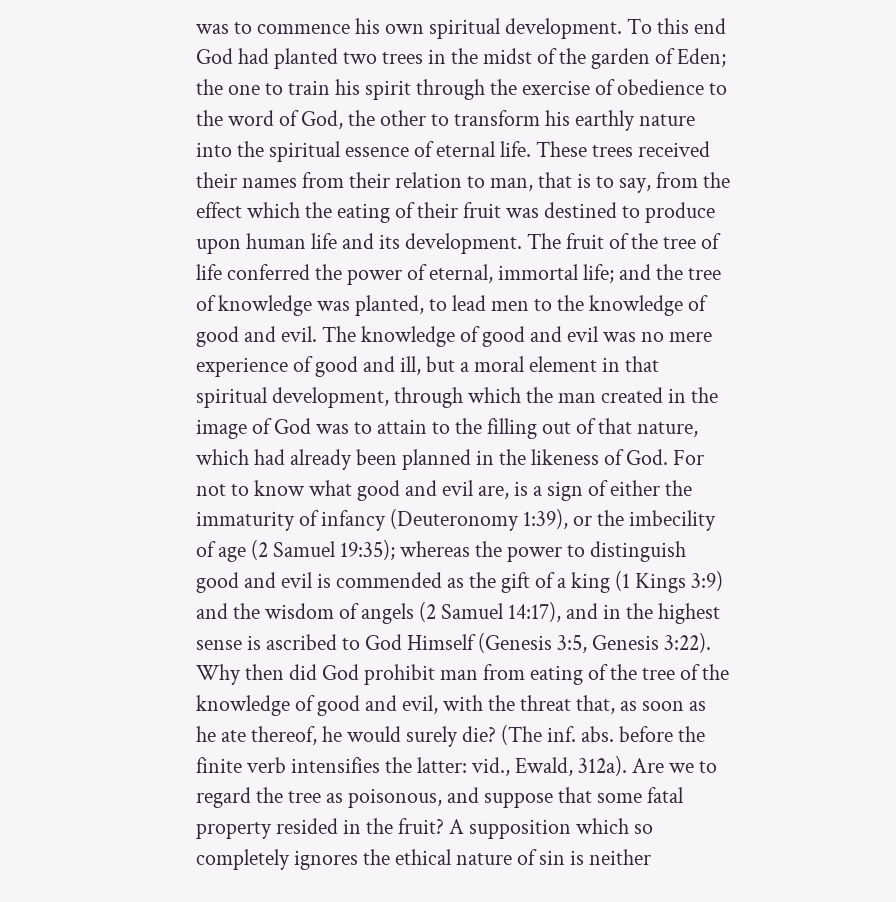was to commence his own spiritual development. To this end God had planted two trees in the midst of the garden of Eden; the one to train his spirit through the exercise of obedience to the word of God, the other to transform his earthly nature into the spiritual essence of eternal life. These trees received their names from their relation to man, that is to say, from the effect which the eating of their fruit was destined to produce upon human life and its development. The fruit of the tree of life conferred the power of eternal, immortal life; and the tree of knowledge was planted, to lead men to the knowledge of good and evil. The knowledge of good and evil was no mere experience of good and ill, but a moral element in that spiritual development, through which the man created in the image of God was to attain to the filling out of that nature, which had already been planned in the likeness of God. For not to know what good and evil are, is a sign of either the immaturity of infancy (Deuteronomy 1:39), or the imbecility of age (2 Samuel 19:35); whereas the power to distinguish good and evil is commended as the gift of a king (1 Kings 3:9) and the wisdom of angels (2 Samuel 14:17), and in the highest sense is ascribed to God Himself (Genesis 3:5, Genesis 3:22). Why then did God prohibit man from eating of the tree of the knowledge of good and evil, with the threat that, as soon as he ate thereof, he would surely die? (The inf. abs. before the finite verb intensifies the latter: vid., Ewald, 312a). Are we to regard the tree as poisonous, and suppose that some fatal property resided in the fruit? A supposition which so completely ignores the ethical nature of sin is neither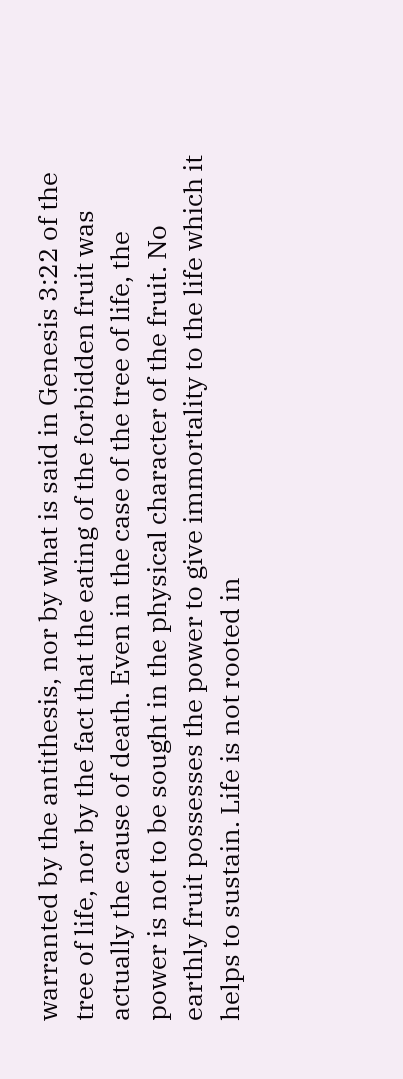warranted by the antithesis, nor by what is said in Genesis 3:22 of the tree of life, nor by the fact that the eating of the forbidden fruit was actually the cause of death. Even in the case of the tree of life, the power is not to be sought in the physical character of the fruit. No earthly fruit possesses the power to give immortality to the life which it helps to sustain. Life is not rooted in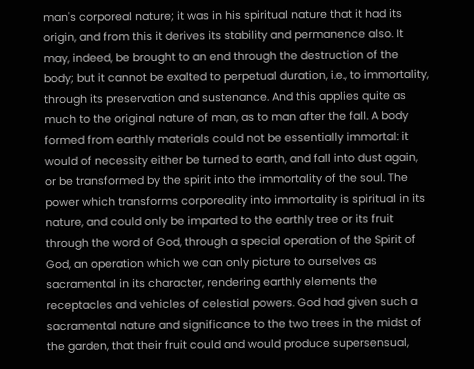man's corporeal nature; it was in his spiritual nature that it had its origin, and from this it derives its stability and permanence also. It may, indeed, be brought to an end through the destruction of the body; but it cannot be exalted to perpetual duration, i.e., to immortality, through its preservation and sustenance. And this applies quite as much to the original nature of man, as to man after the fall. A body formed from earthly materials could not be essentially immortal: it would of necessity either be turned to earth, and fall into dust again, or be transformed by the spirit into the immortality of the soul. The power which transforms corporeality into immortality is spiritual in its nature, and could only be imparted to the earthly tree or its fruit through the word of God, through a special operation of the Spirit of God, an operation which we can only picture to ourselves as sacramental in its character, rendering earthly elements the receptacles and vehicles of celestial powers. God had given such a sacramental nature and significance to the two trees in the midst of the garden, that their fruit could and would produce supersensual,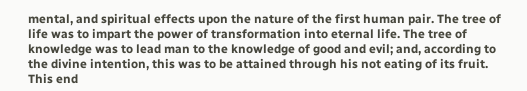mental, and spiritual effects upon the nature of the first human pair. The tree of life was to impart the power of transformation into eternal life. The tree of knowledge was to lead man to the knowledge of good and evil; and, according to the divine intention, this was to be attained through his not eating of its fruit. This end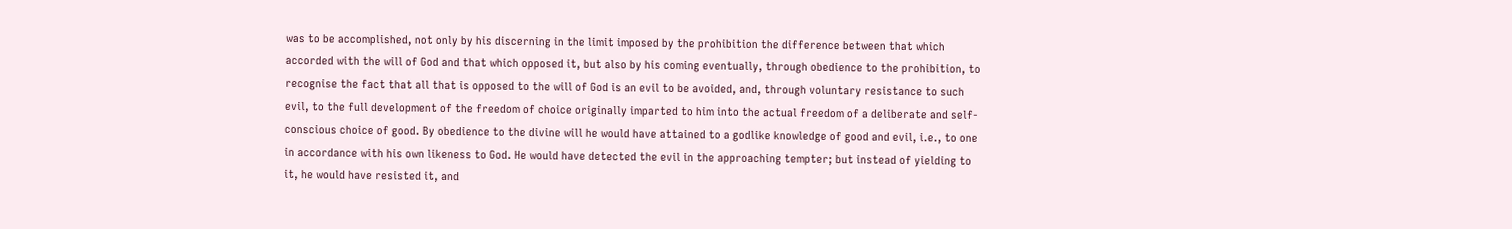was to be accomplished, not only by his discerning in the limit imposed by the prohibition the difference between that which accorded with the will of God and that which opposed it, but also by his coming eventually, through obedience to the prohibition, to recognise the fact that all that is opposed to the will of God is an evil to be avoided, and, through voluntary resistance to such evil, to the full development of the freedom of choice originally imparted to him into the actual freedom of a deliberate and self-conscious choice of good. By obedience to the divine will he would have attained to a godlike knowledge of good and evil, i.e., to one in accordance with his own likeness to God. He would have detected the evil in the approaching tempter; but instead of yielding to it, he would have resisted it, and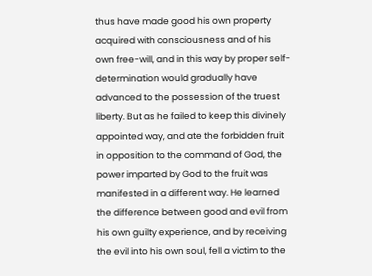thus have made good his own property acquired with consciousness and of his own free-will, and in this way by proper self-determination would gradually have advanced to the possession of the truest liberty. But as he failed to keep this divinely appointed way, and ate the forbidden fruit in opposition to the command of God, the power imparted by God to the fruit was manifested in a different way. He learned the difference between good and evil from his own guilty experience, and by receiving the evil into his own soul, fell a victim to the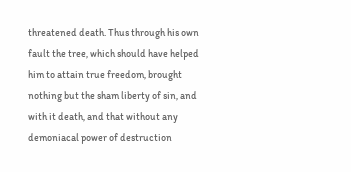threatened death. Thus through his own fault the tree, which should have helped him to attain true freedom, brought nothing but the sham liberty of sin, and with it death, and that without any demoniacal power of destruction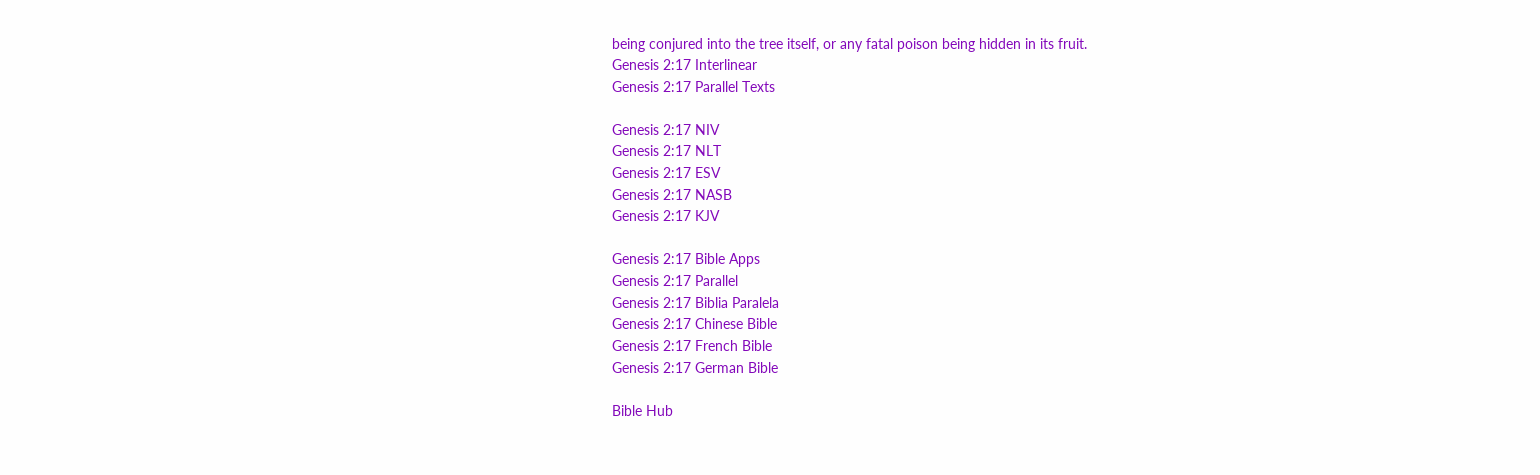being conjured into the tree itself, or any fatal poison being hidden in its fruit.
Genesis 2:17 Interlinear
Genesis 2:17 Parallel Texts

Genesis 2:17 NIV
Genesis 2:17 NLT
Genesis 2:17 ESV
Genesis 2:17 NASB
Genesis 2:17 KJV

Genesis 2:17 Bible Apps
Genesis 2:17 Parallel
Genesis 2:17 Biblia Paralela
Genesis 2:17 Chinese Bible
Genesis 2:17 French Bible
Genesis 2:17 German Bible

Bible Hub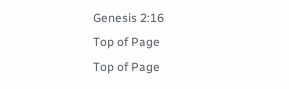Genesis 2:16
Top of Page
Top of Page